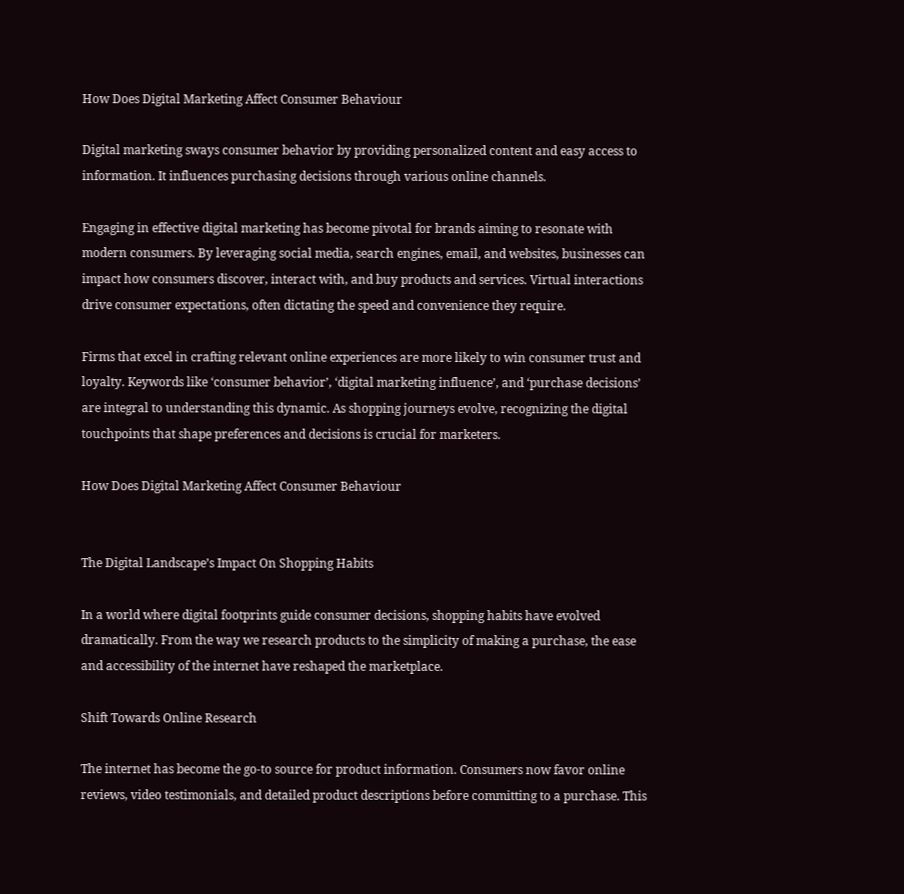How Does Digital Marketing Affect Consumer Behaviour

Digital marketing sways consumer behavior by providing personalized content and easy access to information. It influences purchasing decisions through various online channels.

Engaging in effective digital marketing has become pivotal for brands aiming to resonate with modern consumers. By leveraging social media, search engines, email, and websites, businesses can impact how consumers discover, interact with, and buy products and services. Virtual interactions drive consumer expectations, often dictating the speed and convenience they require.

Firms that excel in crafting relevant online experiences are more likely to win consumer trust and loyalty. Keywords like ‘consumer behavior’, ‘digital marketing influence’, and ‘purchase decisions’ are integral to understanding this dynamic. As shopping journeys evolve, recognizing the digital touchpoints that shape preferences and decisions is crucial for marketers.

How Does Digital Marketing Affect Consumer Behaviour


The Digital Landscape’s Impact On Shopping Habits

In a world where digital footprints guide consumer decisions, shopping habits have evolved dramatically. From the way we research products to the simplicity of making a purchase, the ease and accessibility of the internet have reshaped the marketplace.

Shift Towards Online Research

The internet has become the go-to source for product information. Consumers now favor online reviews, video testimonials, and detailed product descriptions before committing to a purchase. This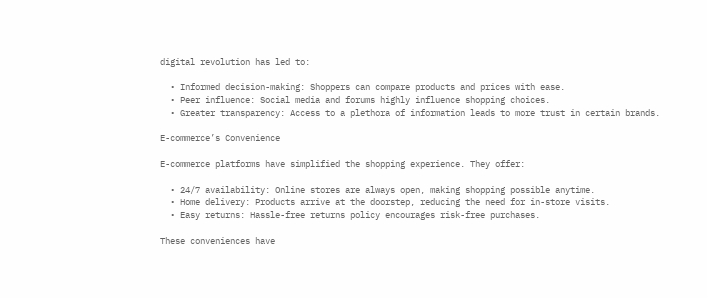digital revolution has led to:

  • Informed decision-making: Shoppers can compare products and prices with ease.
  • Peer influence: Social media and forums highly influence shopping choices.
  • Greater transparency: Access to a plethora of information leads to more trust in certain brands.

E-commerce’s Convenience

E-commerce platforms have simplified the shopping experience. They offer:

  • 24/7 availability: Online stores are always open, making shopping possible anytime.
  • Home delivery: Products arrive at the doorstep, reducing the need for in-store visits.
  • Easy returns: Hassle-free returns policy encourages risk-free purchases.

These conveniences have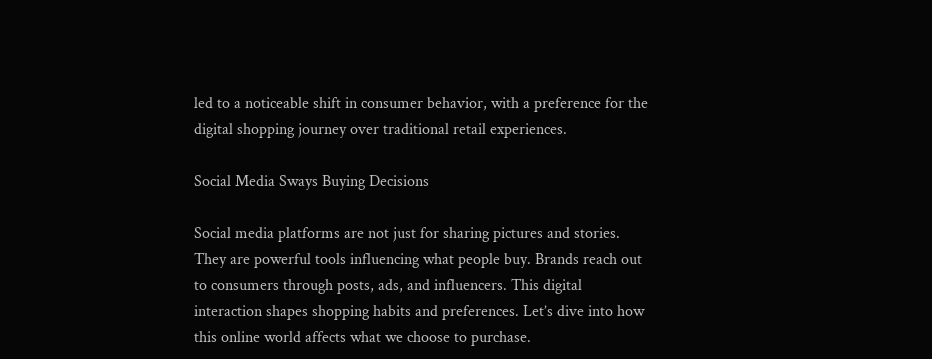led to a noticeable shift in consumer behavior, with a preference for the digital shopping journey over traditional retail experiences.

Social Media Sways Buying Decisions

Social media platforms are not just for sharing pictures and stories. They are powerful tools influencing what people buy. Brands reach out to consumers through posts, ads, and influencers. This digital interaction shapes shopping habits and preferences. Let’s dive into how this online world affects what we choose to purchase.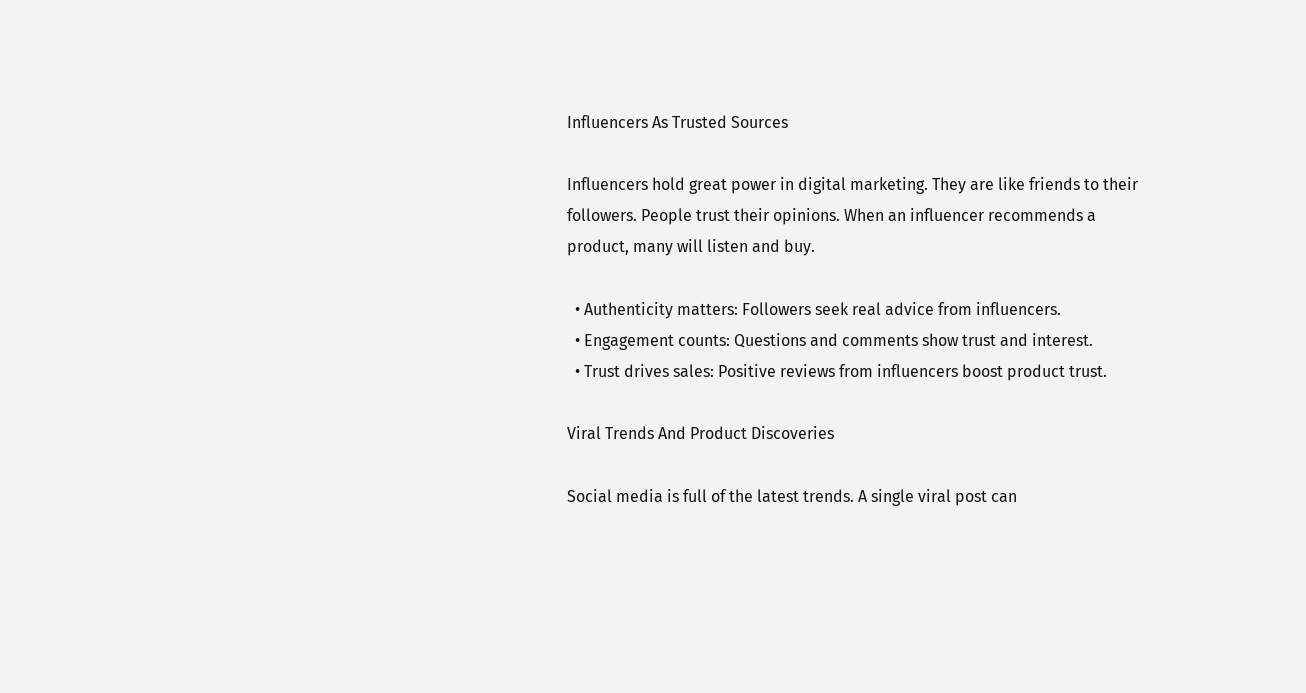Influencers As Trusted Sources

Influencers hold great power in digital marketing. They are like friends to their followers. People trust their opinions. When an influencer recommends a product, many will listen and buy.

  • Authenticity matters: Followers seek real advice from influencers.
  • Engagement counts: Questions and comments show trust and interest.
  • Trust drives sales: Positive reviews from influencers boost product trust.

Viral Trends And Product Discoveries

Social media is full of the latest trends. A single viral post can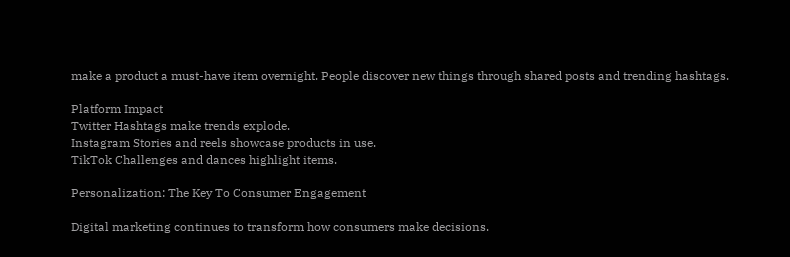make a product a must-have item overnight. People discover new things through shared posts and trending hashtags.

Platform Impact
Twitter Hashtags make trends explode.
Instagram Stories and reels showcase products in use.
TikTok Challenges and dances highlight items.

Personalization: The Key To Consumer Engagement

Digital marketing continues to transform how consumers make decisions.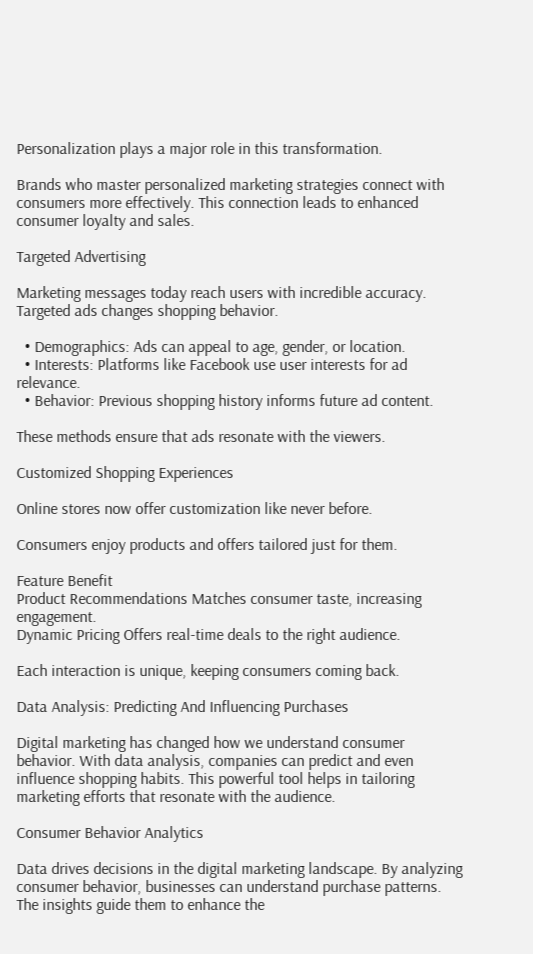Personalization plays a major role in this transformation.

Brands who master personalized marketing strategies connect with consumers more effectively. This connection leads to enhanced consumer loyalty and sales.

Targeted Advertising

Marketing messages today reach users with incredible accuracy. Targeted ads changes shopping behavior.

  • Demographics: Ads can appeal to age, gender, or location.
  • Interests: Platforms like Facebook use user interests for ad relevance.
  • Behavior: Previous shopping history informs future ad content.

These methods ensure that ads resonate with the viewers.

Customized Shopping Experiences

Online stores now offer customization like never before.

Consumers enjoy products and offers tailored just for them.

Feature Benefit
Product Recommendations Matches consumer taste, increasing engagement.
Dynamic Pricing Offers real-time deals to the right audience.

Each interaction is unique, keeping consumers coming back.

Data Analysis: Predicting And Influencing Purchases

Digital marketing has changed how we understand consumer behavior. With data analysis, companies can predict and even influence shopping habits. This powerful tool helps in tailoring marketing efforts that resonate with the audience.

Consumer Behavior Analytics

Data drives decisions in the digital marketing landscape. By analyzing consumer behavior, businesses can understand purchase patterns. The insights guide them to enhance the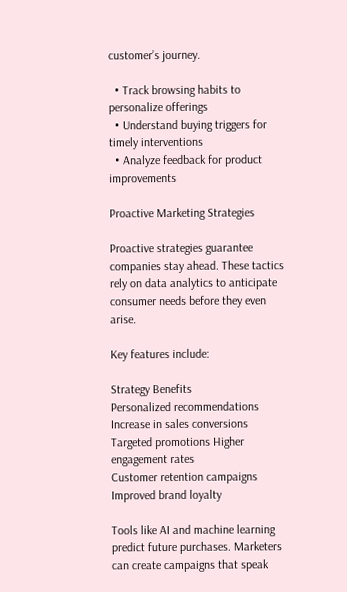customer’s journey.

  • Track browsing habits to personalize offerings
  • Understand buying triggers for timely interventions
  • Analyze feedback for product improvements

Proactive Marketing Strategies

Proactive strategies guarantee companies stay ahead. These tactics rely on data analytics to anticipate consumer needs before they even arise.

Key features include:

Strategy Benefits
Personalized recommendations Increase in sales conversions
Targeted promotions Higher engagement rates
Customer retention campaigns Improved brand loyalty

Tools like AI and machine learning predict future purchases. Marketers can create campaigns that speak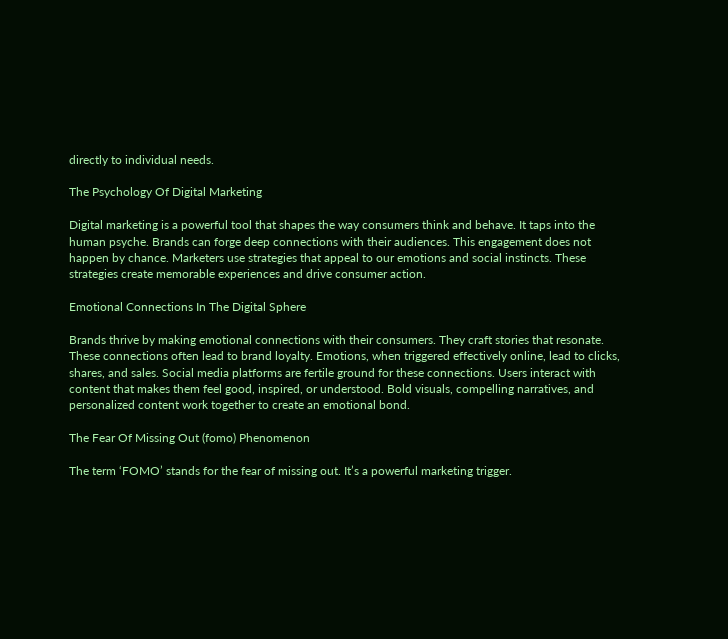directly to individual needs.

The Psychology Of Digital Marketing

Digital marketing is a powerful tool that shapes the way consumers think and behave. It taps into the human psyche. Brands can forge deep connections with their audiences. This engagement does not happen by chance. Marketers use strategies that appeal to our emotions and social instincts. These strategies create memorable experiences and drive consumer action.

Emotional Connections In The Digital Sphere

Brands thrive by making emotional connections with their consumers. They craft stories that resonate. These connections often lead to brand loyalty. Emotions, when triggered effectively online, lead to clicks, shares, and sales. Social media platforms are fertile ground for these connections. Users interact with content that makes them feel good, inspired, or understood. Bold visuals, compelling narratives, and personalized content work together to create an emotional bond.

The Fear Of Missing Out (fomo) Phenomenon

The term ‘FOMO’ stands for the fear of missing out. It’s a powerful marketing trigger.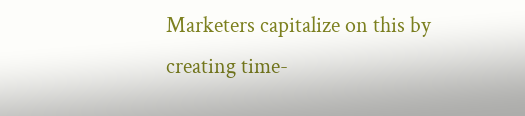Marketers capitalize on this by creating time-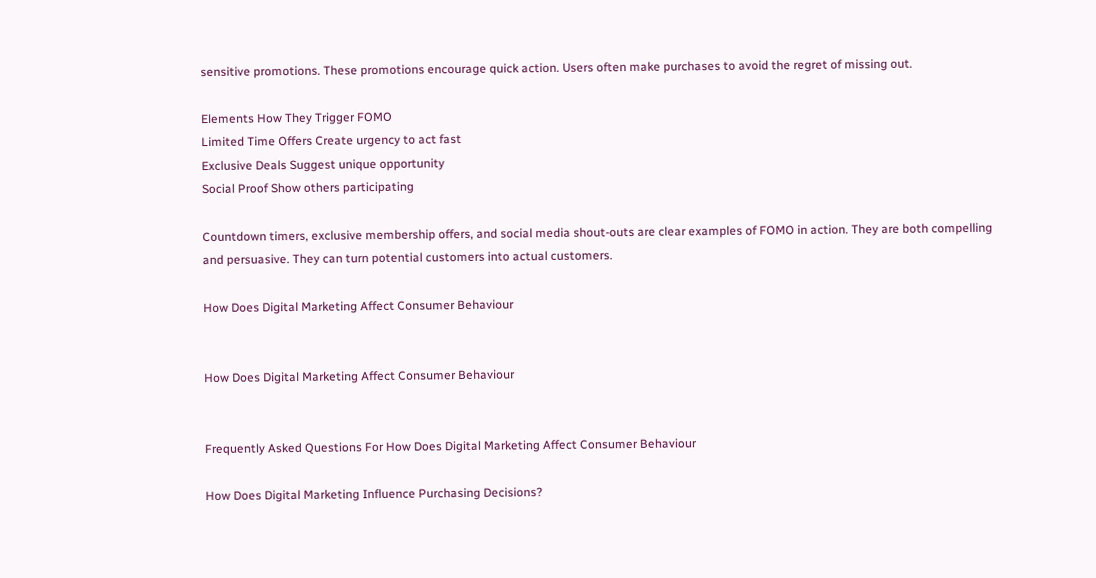sensitive promotions. These promotions encourage quick action. Users often make purchases to avoid the regret of missing out.

Elements How They Trigger FOMO
Limited Time Offers Create urgency to act fast
Exclusive Deals Suggest unique opportunity
Social Proof Show others participating

Countdown timers, exclusive membership offers, and social media shout-outs are clear examples of FOMO in action. They are both compelling and persuasive. They can turn potential customers into actual customers.

How Does Digital Marketing Affect Consumer Behaviour


How Does Digital Marketing Affect Consumer Behaviour


Frequently Asked Questions For How Does Digital Marketing Affect Consumer Behaviour

How Does Digital Marketing Influence Purchasing Decisions?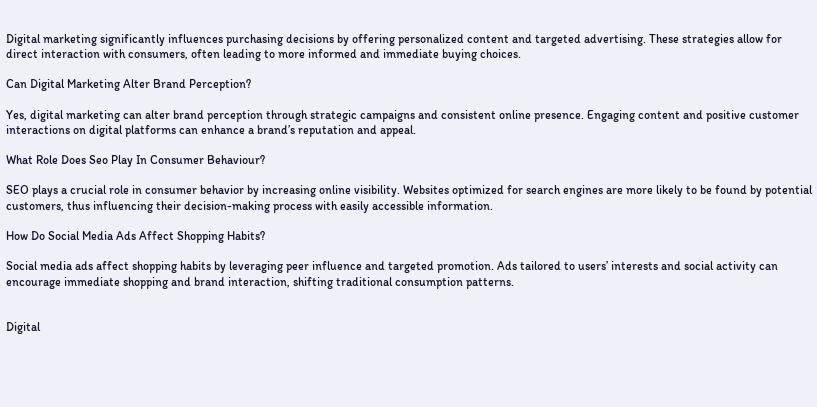Digital marketing significantly influences purchasing decisions by offering personalized content and targeted advertising. These strategies allow for direct interaction with consumers, often leading to more informed and immediate buying choices.

Can Digital Marketing Alter Brand Perception?

Yes, digital marketing can alter brand perception through strategic campaigns and consistent online presence. Engaging content and positive customer interactions on digital platforms can enhance a brand’s reputation and appeal.

What Role Does Seo Play In Consumer Behaviour?

SEO plays a crucial role in consumer behavior by increasing online visibility. Websites optimized for search engines are more likely to be found by potential customers, thus influencing their decision-making process with easily accessible information.

How Do Social Media Ads Affect Shopping Habits?

Social media ads affect shopping habits by leveraging peer influence and targeted promotion. Ads tailored to users’ interests and social activity can encourage immediate shopping and brand interaction, shifting traditional consumption patterns.


Digital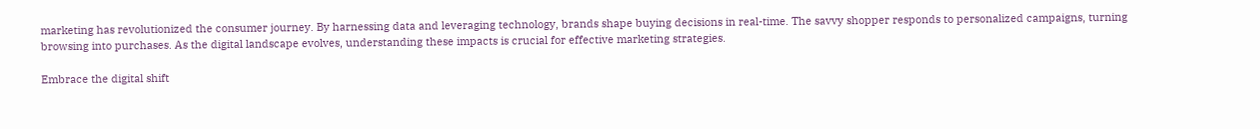marketing has revolutionized the consumer journey. By harnessing data and leveraging technology, brands shape buying decisions in real-time. The savvy shopper responds to personalized campaigns, turning browsing into purchases. As the digital landscape evolves, understanding these impacts is crucial for effective marketing strategies.

Embrace the digital shift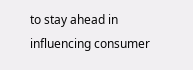to stay ahead in influencing consumer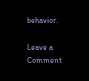behavior.

Leave a Comment